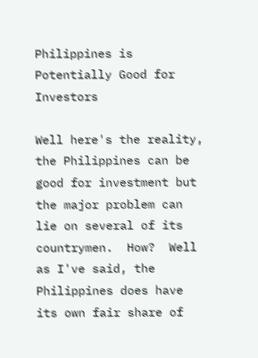Philippines is Potentially Good for Investors

Well here's the reality, the Philippines can be good for investment but the major problem can lie on several of its countrymen.  How?  Well as I've said, the Philippines does have its own fair share of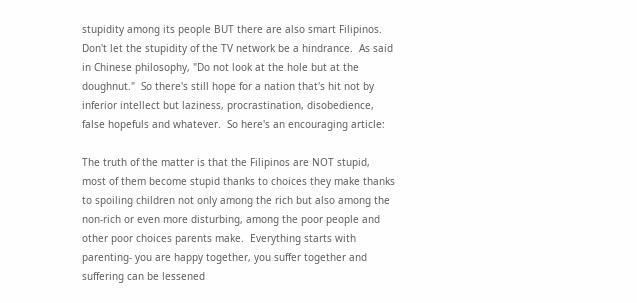stupidity among its people BUT there are also smart Filipinos. Don't let the stupidity of the TV network be a hindrance.  As said in Chinese philosophy, "Do not look at the hole but at the doughnut."  So there's still hope for a nation that's hit not by inferior intellect but laziness, procrastination, disobedience, false hopefuls and whatever.  So here's an encouraging article:

The truth of the matter is that the Filipinos are NOT stupid, most of them become stupid thanks to choices they make thanks to spoiling children not only among the rich but also among the non-rich or even more disturbing, among the poor people and other poor choices parents make.  Everything starts with parenting- you are happy together, you suffer together and suffering can be lessened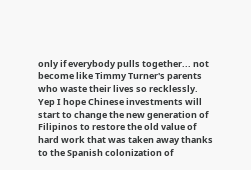only if everybody pulls together... not become like Timmy Turner's parents who waste their lives so recklessly.  Yep I hope Chinese investments will start to change the new generation of Filipinos to restore the old value of hard work that was taken away thanks to the Spanish colonization of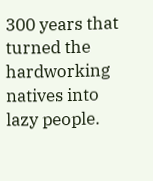300 years that turned the hardworking natives into lazy people.